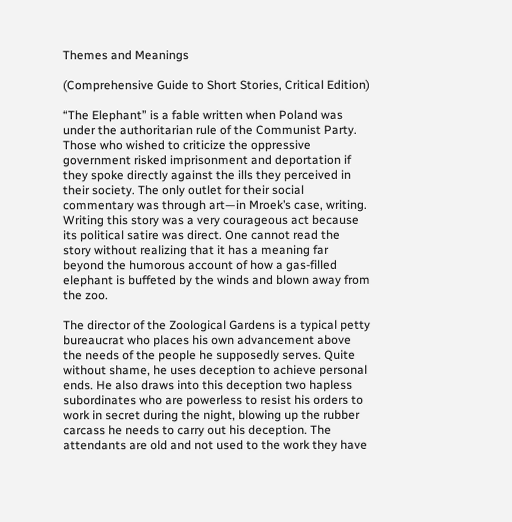Themes and Meanings

(Comprehensive Guide to Short Stories, Critical Edition)

“The Elephant” is a fable written when Poland was under the authoritarian rule of the Communist Party. Those who wished to criticize the oppressive government risked imprisonment and deportation if they spoke directly against the ills they perceived in their society. The only outlet for their social commentary was through art—in Mroek’s case, writing. Writing this story was a very courageous act because its political satire was direct. One cannot read the story without realizing that it has a meaning far beyond the humorous account of how a gas-filled elephant is buffeted by the winds and blown away from the zoo.

The director of the Zoological Gardens is a typical petty bureaucrat who places his own advancement above the needs of the people he supposedly serves. Quite without shame, he uses deception to achieve personal ends. He also draws into this deception two hapless subordinates who are powerless to resist his orders to work in secret during the night, blowing up the rubber carcass he needs to carry out his deception. The attendants are old and not used to the work they have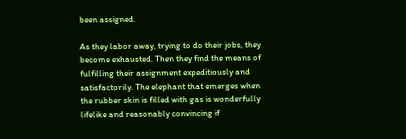been assigned.

As they labor away, trying to do their jobs, they become exhausted. Then they find the means of fulfilling their assignment expeditiously and satisfactorily. The elephant that emerges when the rubber skin is filled with gas is wonderfully lifelike and reasonably convincing if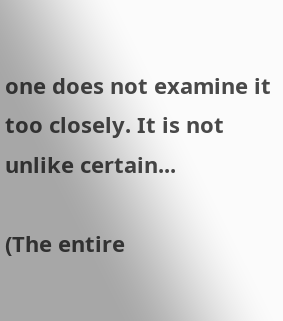one does not examine it too closely. It is not unlike certain...

(The entire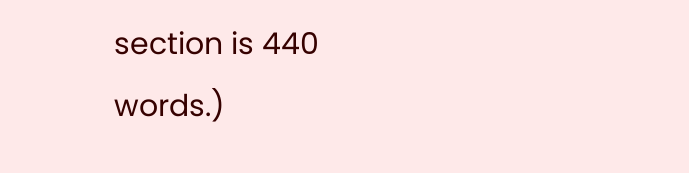section is 440 words.)